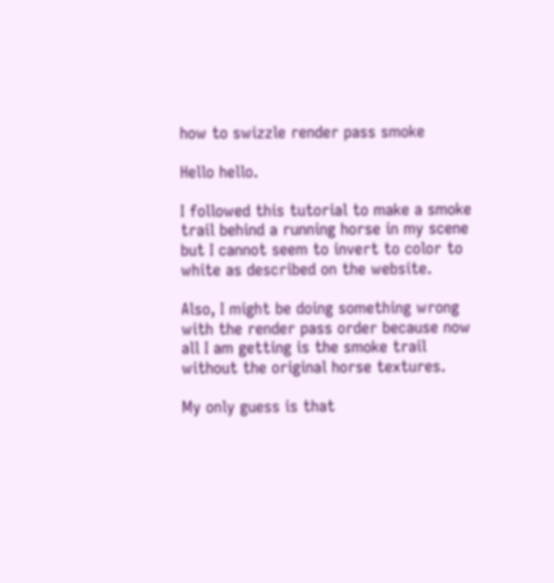how to swizzle render pass smoke

Hello hello.

I followed this tutorial to make a smoke trail behind a running horse in my scene but I cannot seem to invert to color to white as described on the website.

Also, I might be doing something wrong with the render pass order because now all I am getting is the smoke trail without the original horse textures.

My only guess is that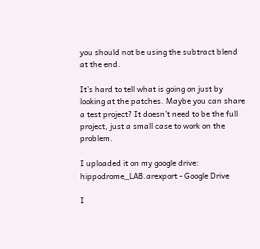you should not be using the subtract blend at the end.

It’s hard to tell what is going on just by looking at the patches. Maybe you can share a test project? It doesn’t need to be the full project, just a small case to work on the problem.

I uploaded it on my google drive: hippodrome_LAB.arexport - Google Drive

I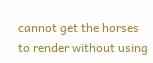cannot get the horses to render without using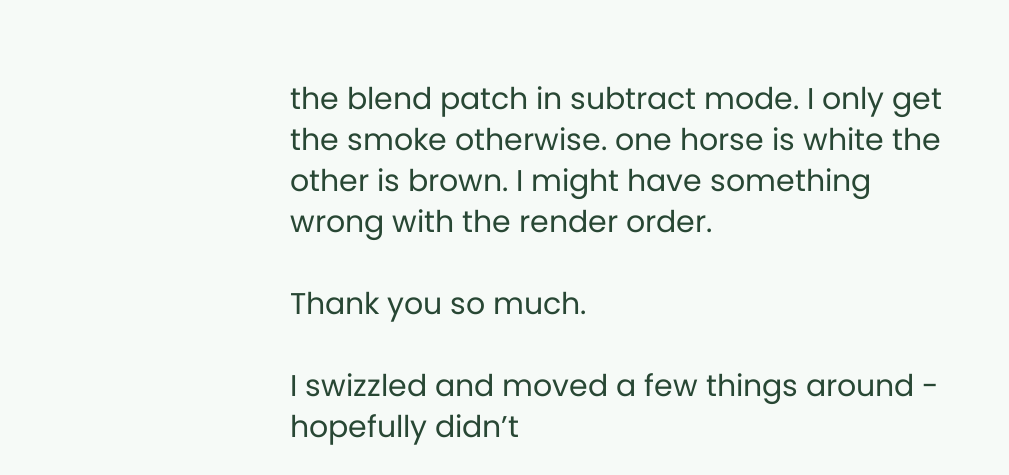the blend patch in subtract mode. I only get the smoke otherwise. one horse is white the other is brown. I might have something wrong with the render order.

Thank you so much.

I swizzled and moved a few things around - hopefully didn’t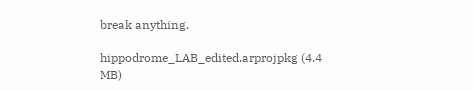break anything.

hippodrome_LAB_edited.arprojpkg (4.4 MB)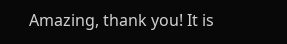Amazing, thank you! It is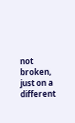not broken, just on a different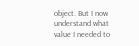object. But I now understand what value I needed to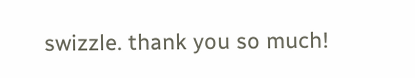swizzle. thank you so much!